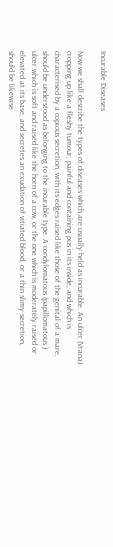Incurable Diseases

Now we shall describe the types of diseases which are usually held as incurable. An ulcer (Vrana) cropping up like a fleshy tumour, painful and containing pus in its inside, and which is characterised by a copious secretion, with its edges raised like those of the genital of a mare, should be understood as belonging to the incurable type. A condylomatous (papillomatous ) ulcer which is soft and raised like the horn of a cow, or the one which is moderately raised or elevated at its base, and secretes an exudation of vitiated blood, or a thin slimy secretion, should be likewise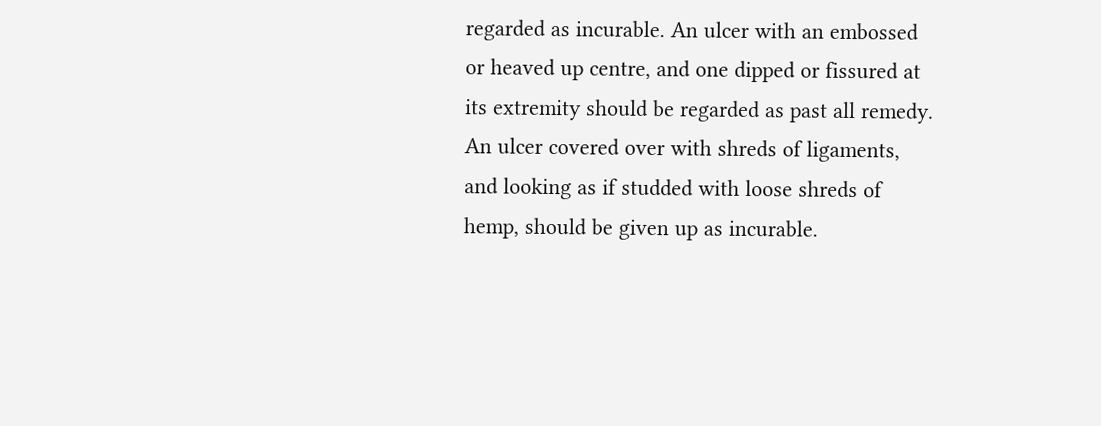regarded as incurable. An ulcer with an embossed or heaved up centre, and one dipped or fissured at its extremity should be regarded as past all remedy. An ulcer covered over with shreds of ligaments, and looking as if studded with loose shreds of hemp, should be given up as incurable.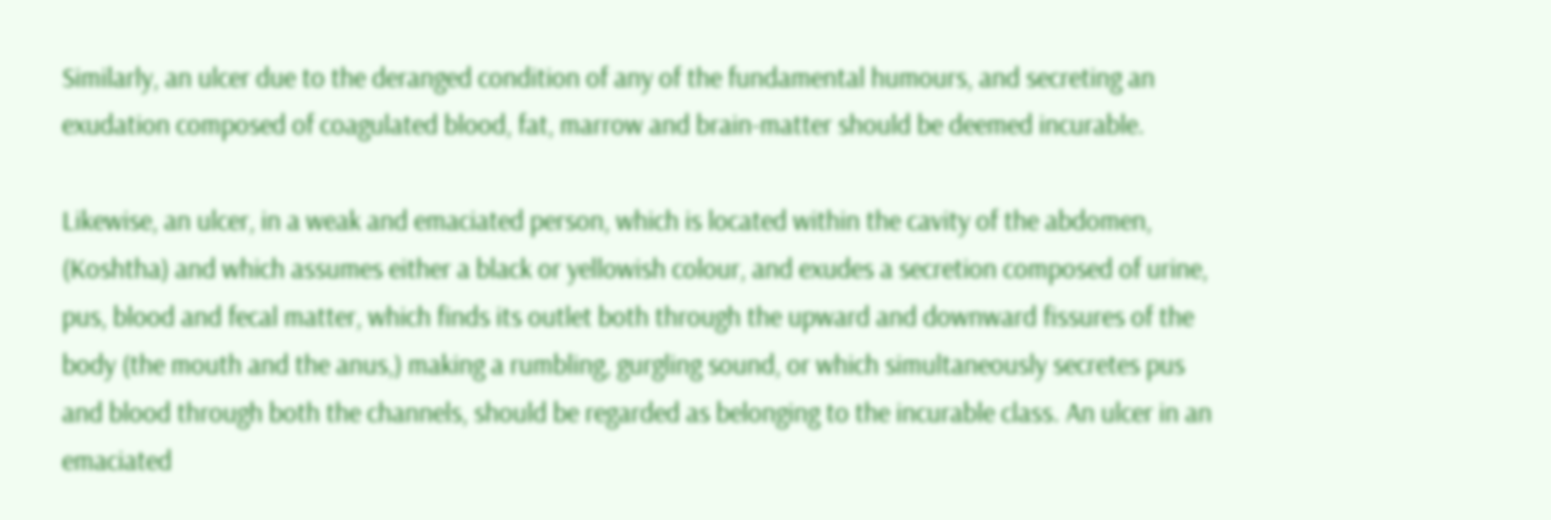Similarly, an ulcer due to the deranged condition of any of the fundamental humours, and secreting an exudation composed of coagulated blood, fat, marrow and brain-matter should be deemed incurable.

Likewise, an ulcer, in a weak and emaciated person, which is located within the cavity of the abdomen, (Koshtha) and which assumes either a black or yellowish colour, and exudes a secretion composed of urine, pus, blood and fecal matter, which finds its outlet both through the upward and downward fissures of the body (the mouth and the anus,) making a rumbling, gurgling sound, or which simultaneously secretes pus and blood through both the channels, should be regarded as belonging to the incurable class. An ulcer in an emaciated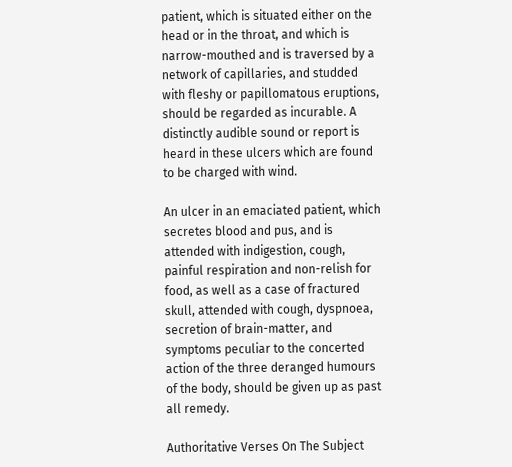patient, which is situated either on the head or in the throat, and which is narrow-mouthed and is traversed by a network of capillaries, and studded with fleshy or papillomatous eruptions, should be regarded as incurable. A distinctly audible sound or report is heard in these ulcers which are found to be charged with wind.

An ulcer in an emaciated patient, which secretes blood and pus, and is attended with indigestion, cough, painful respiration and non-relish for food, as well as a case of fractured skull, attended with cough, dyspnoea, secretion of brain-matter, and symptoms peculiar to the concerted action of the three deranged humours of the body, should be given up as past all remedy.

Authoritative Verses On The Subject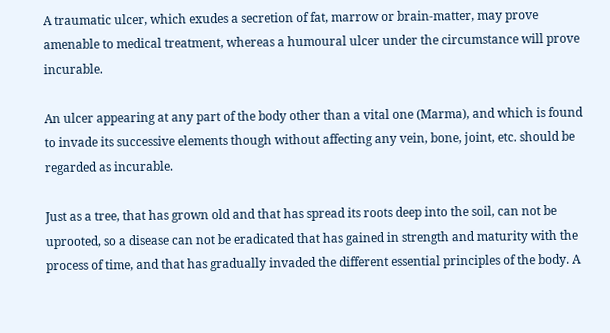A traumatic ulcer, which exudes a secretion of fat, marrow or brain-matter, may prove amenable to medical treatment, whereas a humoural ulcer under the circumstance will prove incurable.

An ulcer appearing at any part of the body other than a vital one (Marma), and which is found to invade its successive elements though without affecting any vein, bone, joint, etc. should be regarded as incurable.

Just as a tree, that has grown old and that has spread its roots deep into the soil, can not be uprooted, so a disease can not be eradicated that has gained in strength and maturity with the process of time, and that has gradually invaded the different essential principles of the body. A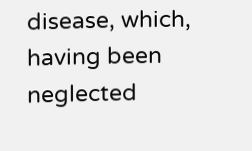disease, which, having been neglected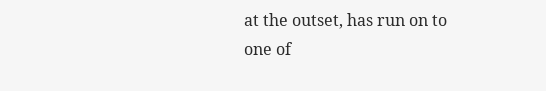at the outset, has run on to one of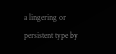a lingering or persistent type by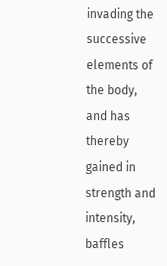invading the successive elements of the body, and has thereby gained in strength and intensity, baffles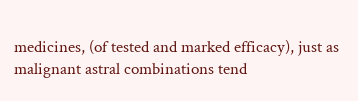medicines, (of tested and marked efficacy), just as malignant astral combinations tend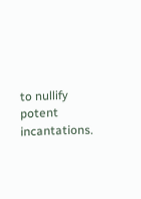to nullify potent incantations.